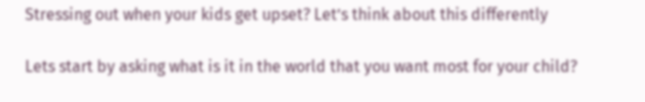Stressing out when your kids get upset? Let’s think about this differently

Lets start by asking what is it in the world that you want most for your child?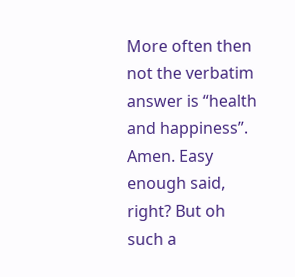More often then not the verbatim answer is “health and happiness”. Amen. Easy enough said, right? But oh such a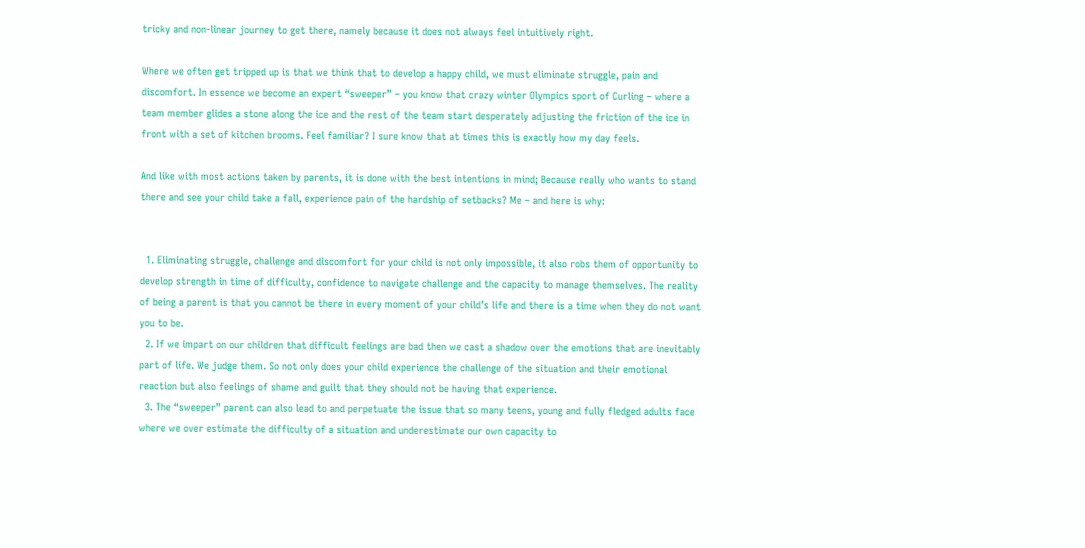tricky and non-linear journey to get there, namely because it does not always feel intuitively right.

Where we often get tripped up is that we think that to develop a happy child, we must eliminate struggle, pain and discomfort. In essence we become an expert “sweeper” – you know that crazy winter Olympics sport of Curling – where a team member glides a stone along the ice and the rest of the team start desperately adjusting the friction of the ice in front with a set of kitchen brooms. Feel familiar? I sure know that at times this is exactly how my day feels.

And like with most actions taken by parents, it is done with the best intentions in mind; Because really who wants to stand there and see your child take a fall, experience pain of the hardship of setbacks? Me – and here is why:


  1. Eliminating struggle, challenge and discomfort for your child is not only impossible, it also robs them of opportunity to develop strength in time of difficulty, confidence to navigate challenge and the capacity to manage themselves. The reality of being a parent is that you cannot be there in every moment of your child’s life and there is a time when they do not want you to be.
  2. If we impart on our children that difficult feelings are bad then we cast a shadow over the emotions that are inevitably part of life. We judge them. So not only does your child experience the challenge of the situation and their emotional reaction but also feelings of shame and guilt that they should not be having that experience.
  3. The “sweeper” parent can also lead to and perpetuate the issue that so many teens, young and fully fledged adults face where we over estimate the difficulty of a situation and underestimate our own capacity to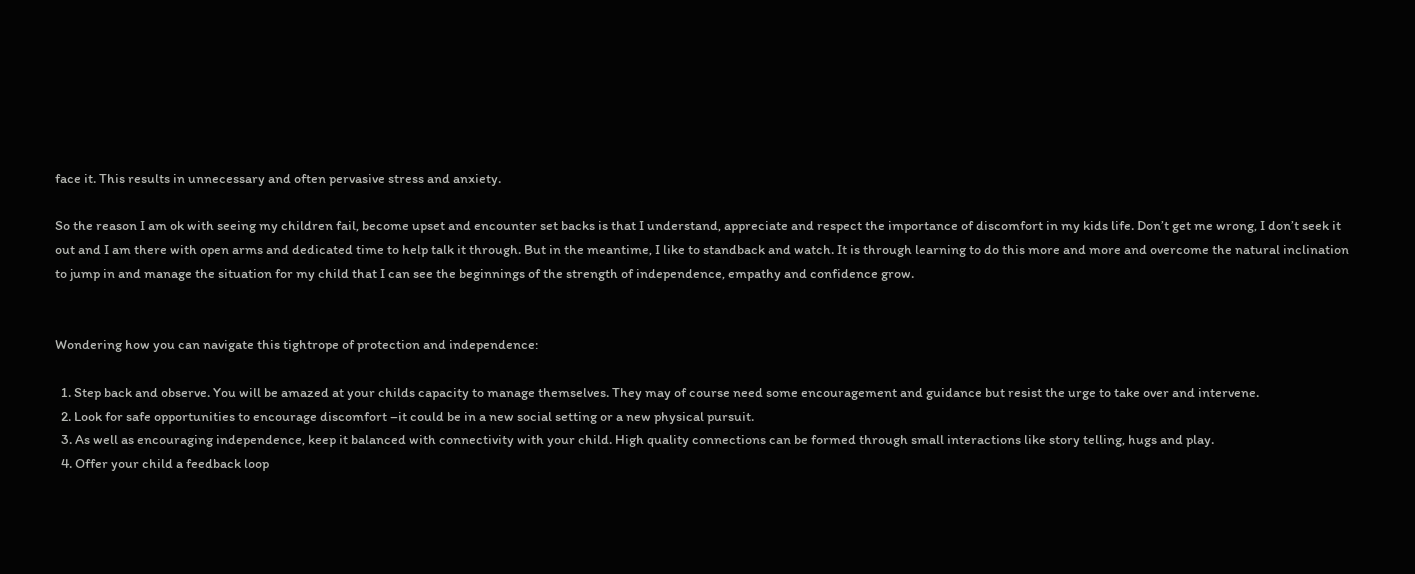face it. This results in unnecessary and often pervasive stress and anxiety.

So the reason I am ok with seeing my children fail, become upset and encounter set backs is that I understand, appreciate and respect the importance of discomfort in my kids life. Don’t get me wrong, I don’t seek it out and I am there with open arms and dedicated time to help talk it through. But in the meantime, I like to standback and watch. It is through learning to do this more and more and overcome the natural inclination to jump in and manage the situation for my child that I can see the beginnings of the strength of independence, empathy and confidence grow.


Wondering how you can navigate this tightrope of protection and independence:

  1. Step back and observe. You will be amazed at your childs capacity to manage themselves. They may of course need some encouragement and guidance but resist the urge to take over and intervene.
  2. Look for safe opportunities to encourage discomfort –it could be in a new social setting or a new physical pursuit.
  3. As well as encouraging independence, keep it balanced with connectivity with your child. High quality connections can be formed through small interactions like story telling, hugs and play.
  4. Offer your child a feedback loop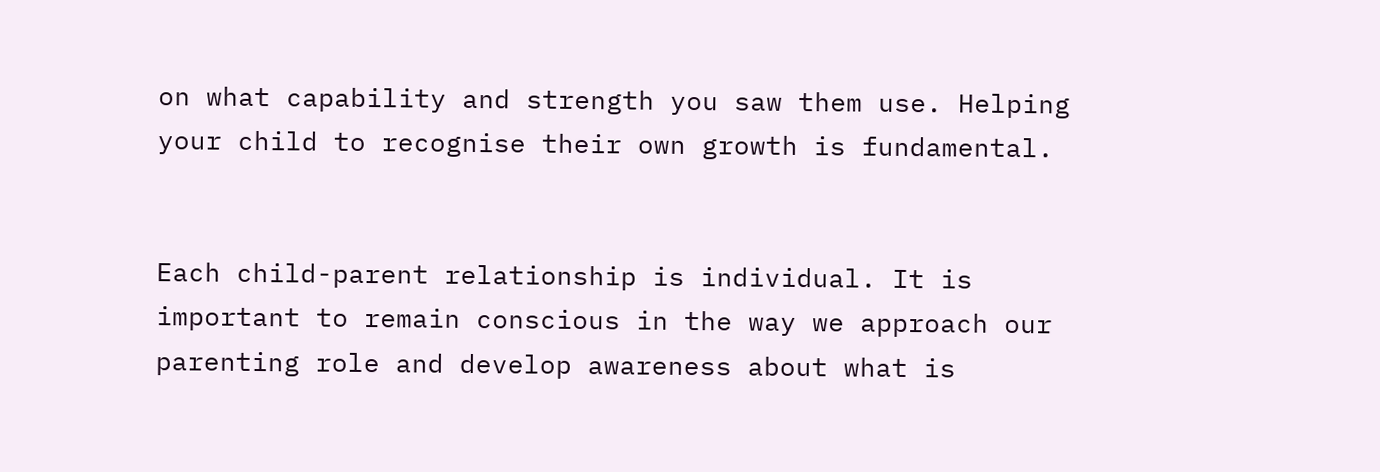on what capability and strength you saw them use. Helping your child to recognise their own growth is fundamental.


Each child-parent relationship is individual. It is important to remain conscious in the way we approach our parenting role and develop awareness about what is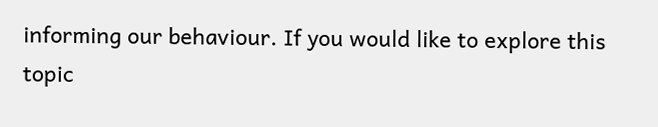informing our behaviour. If you would like to explore this topic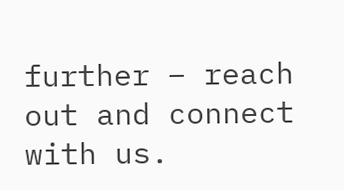further – reach out and connect with us.